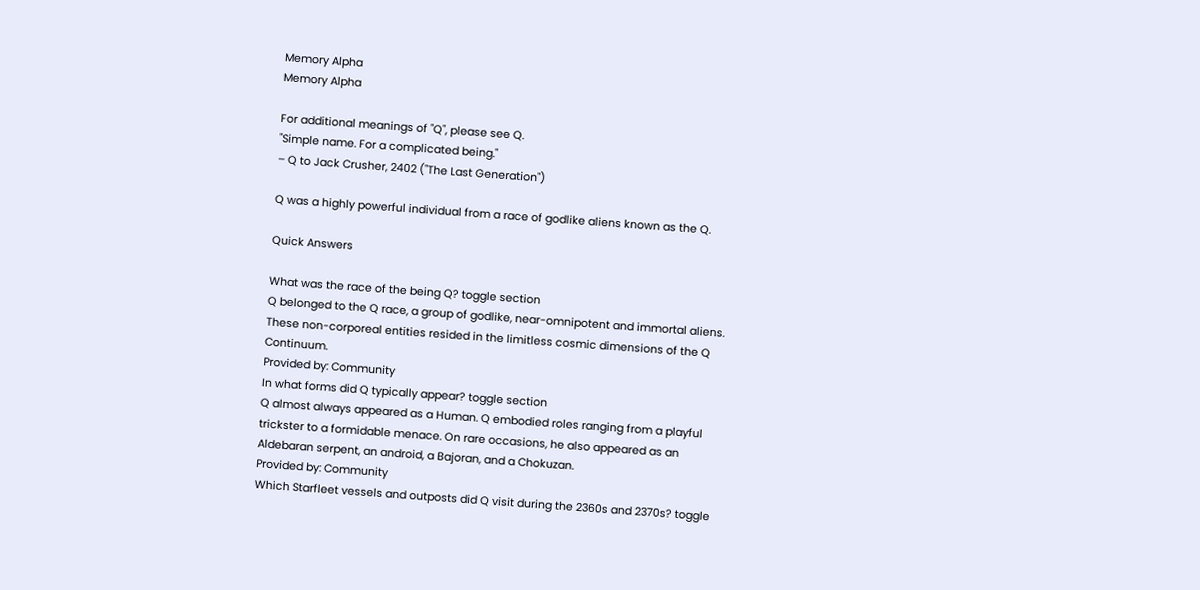Memory Alpha
Memory Alpha

For additional meanings of "Q", please see Q.
"Simple name. For a complicated being."
– Q to Jack Crusher, 2402 ("The Last Generation")

Q was a highly powerful individual from a race of godlike aliens known as the Q.

Quick Answers

What was the race of the being Q? toggle section
Q belonged to the Q race, a group of godlike, near-omnipotent and immortal aliens. These non-corporeal entities resided in the limitless cosmic dimensions of the Q Continuum.
Provided by: Community
In what forms did Q typically appear? toggle section
Q almost always appeared as a Human. Q embodied roles ranging from a playful trickster to a formidable menace. On rare occasions, he also appeared as an Aldebaran serpent, an android, a Bajoran, and a Chokuzan.
Provided by: Community
Which Starfleet vessels and outposts did Q visit during the 2360s and 2370s? toggle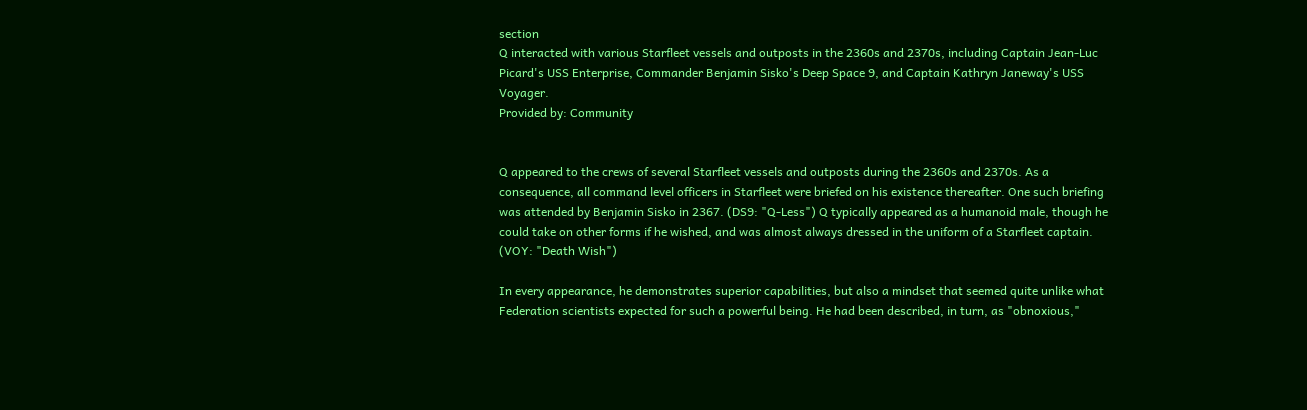section
Q interacted with various Starfleet vessels and outposts in the 2360s and 2370s, including Captain Jean-Luc Picard's USS Enterprise, Commander Benjamin Sisko's Deep Space 9, and Captain Kathryn Janeway's USS Voyager.
Provided by: Community


Q appeared to the crews of several Starfleet vessels and outposts during the 2360s and 2370s. As a consequence, all command level officers in Starfleet were briefed on his existence thereafter. One such briefing was attended by Benjamin Sisko in 2367. (DS9: "Q-Less") Q typically appeared as a humanoid male, though he could take on other forms if he wished, and was almost always dressed in the uniform of a Starfleet captain. (VOY: "Death Wish")

In every appearance, he demonstrates superior capabilities, but also a mindset that seemed quite unlike what Federation scientists expected for such a powerful being. He had been described, in turn, as "obnoxious,"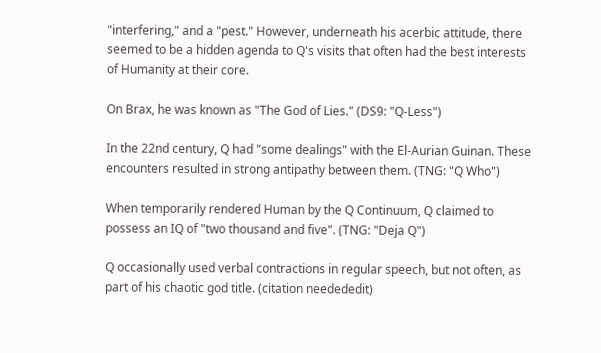"interfering," and a "pest." However, underneath his acerbic attitude, there seemed to be a hidden agenda to Q's visits that often had the best interests of Humanity at their core.

On Brax, he was known as "The God of Lies." (DS9: "Q-Less")

In the 22nd century, Q had "some dealings" with the El-Aurian Guinan. These encounters resulted in strong antipathy between them. (TNG: "Q Who")

When temporarily rendered Human by the Q Continuum, Q claimed to possess an IQ of "two thousand and five". (TNG: "Deja Q")

Q occasionally used verbal contractions in regular speech, but not often, as part of his chaotic god title. (citation needededit)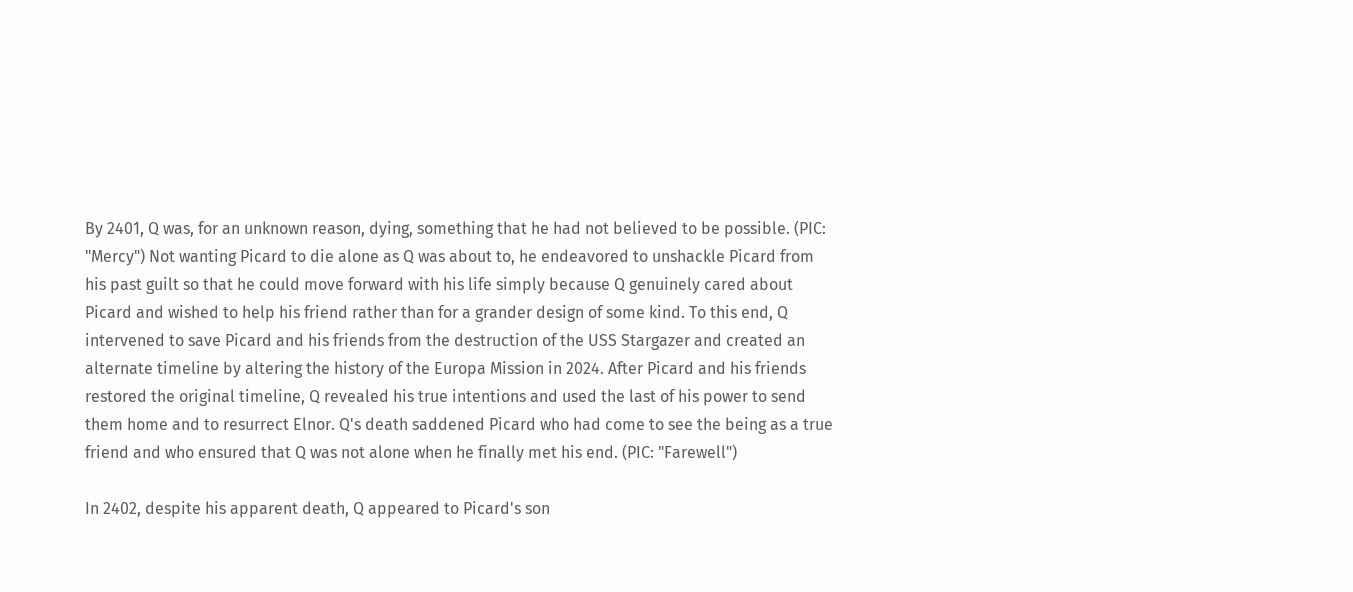By 2401, Q was, for an unknown reason, dying, something that he had not believed to be possible. (PIC: "Mercy") Not wanting Picard to die alone as Q was about to, he endeavored to unshackle Picard from his past guilt so that he could move forward with his life simply because Q genuinely cared about Picard and wished to help his friend rather than for a grander design of some kind. To this end, Q intervened to save Picard and his friends from the destruction of the USS Stargazer and created an alternate timeline by altering the history of the Europa Mission in 2024. After Picard and his friends restored the original timeline, Q revealed his true intentions and used the last of his power to send them home and to resurrect Elnor. Q's death saddened Picard who had come to see the being as a true friend and who ensured that Q was not alone when he finally met his end. (PIC: "Farewell")

In 2402, despite his apparent death, Q appeared to Picard's son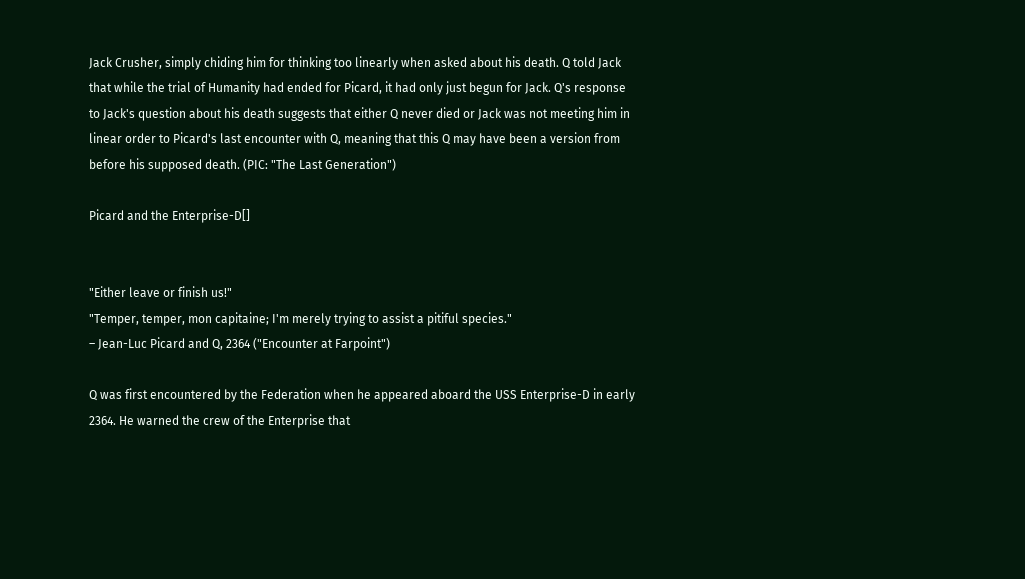Jack Crusher, simply chiding him for thinking too linearly when asked about his death. Q told Jack that while the trial of Humanity had ended for Picard, it had only just begun for Jack. Q's response to Jack's question about his death suggests that either Q never died or Jack was not meeting him in linear order to Picard's last encounter with Q, meaning that this Q may have been a version from before his supposed death. (PIC: "The Last Generation")

Picard and the Enterprise-D[]


"Either leave or finish us!"
"Temper, temper, mon capitaine; I'm merely trying to assist a pitiful species."
– Jean-Luc Picard and Q, 2364 ("Encounter at Farpoint")

Q was first encountered by the Federation when he appeared aboard the USS Enterprise-D in early 2364. He warned the crew of the Enterprise that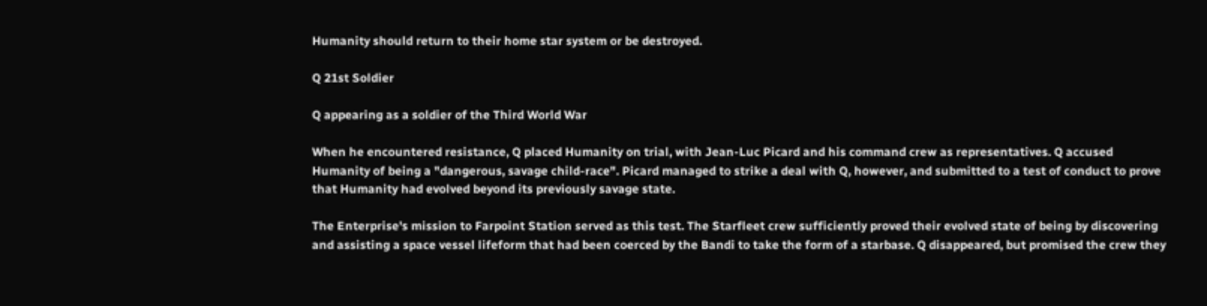Humanity should return to their home star system or be destroyed.

Q 21st Soldier

Q appearing as a soldier of the Third World War

When he encountered resistance, Q placed Humanity on trial, with Jean-Luc Picard and his command crew as representatives. Q accused Humanity of being a "dangerous, savage child-race". Picard managed to strike a deal with Q, however, and submitted to a test of conduct to prove that Humanity had evolved beyond its previously savage state.

The Enterprise's mission to Farpoint Station served as this test. The Starfleet crew sufficiently proved their evolved state of being by discovering and assisting a space vessel lifeform that had been coerced by the Bandi to take the form of a starbase. Q disappeared, but promised the crew they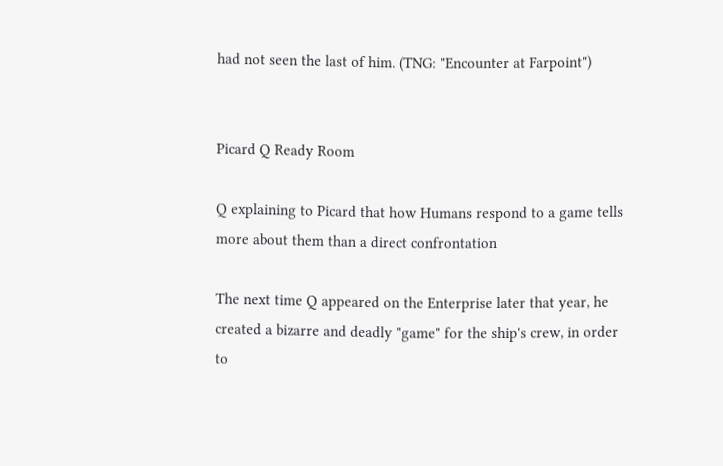had not seen the last of him. (TNG: "Encounter at Farpoint")


Picard Q Ready Room

Q explaining to Picard that how Humans respond to a game tells more about them than a direct confrontation

The next time Q appeared on the Enterprise later that year, he created a bizarre and deadly "game" for the ship's crew, in order to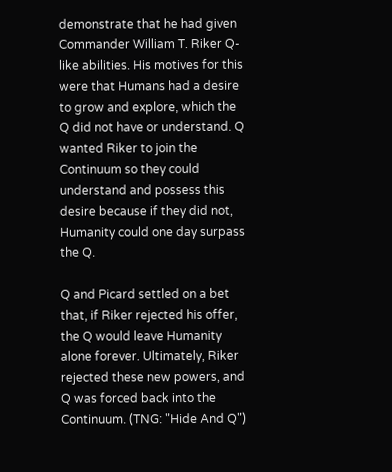demonstrate that he had given Commander William T. Riker Q-like abilities. His motives for this were that Humans had a desire to grow and explore, which the Q did not have or understand. Q wanted Riker to join the Continuum so they could understand and possess this desire because if they did not, Humanity could one day surpass the Q.

Q and Picard settled on a bet that, if Riker rejected his offer, the Q would leave Humanity alone forever. Ultimately, Riker rejected these new powers, and Q was forced back into the Continuum. (TNG: "Hide And Q")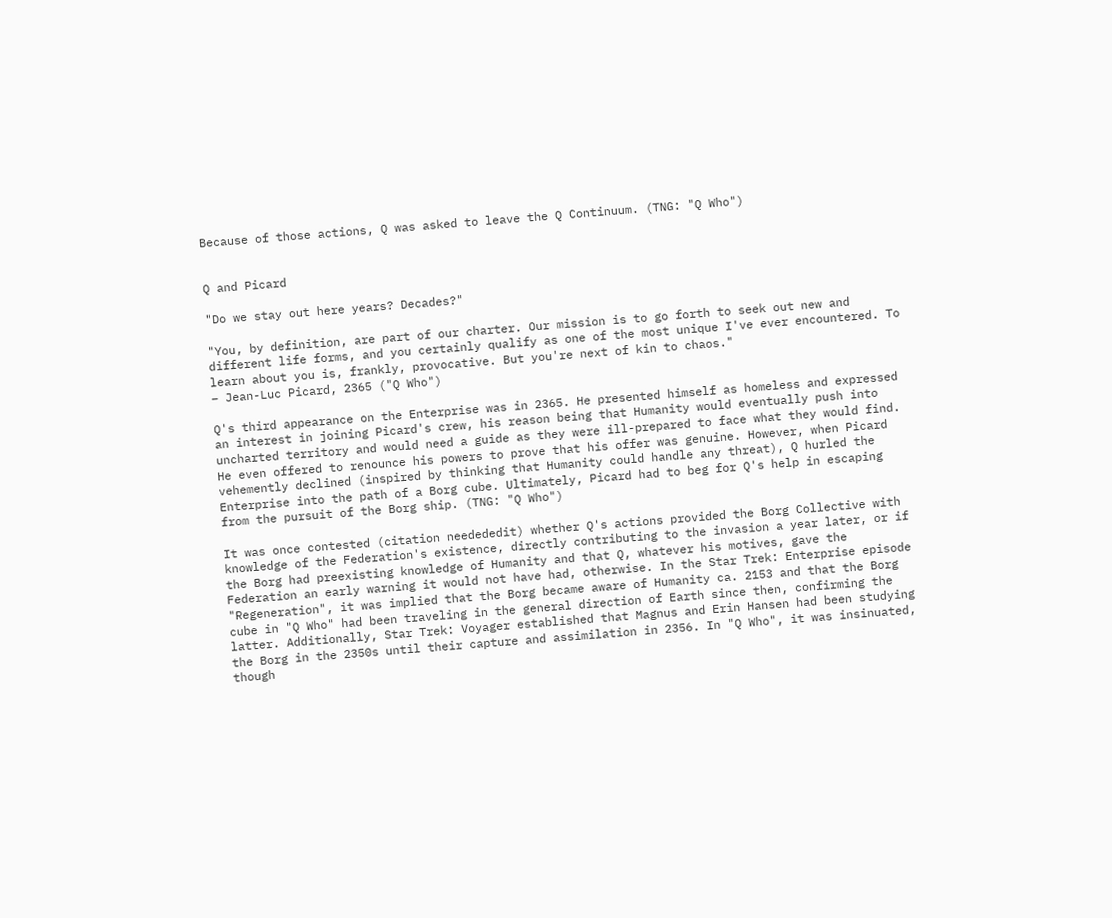Because of those actions, Q was asked to leave the Q Continuum. (TNG: "Q Who")


Q and Picard

"Do we stay out here years? Decades?"

"You, by definition, are part of our charter. Our mission is to go forth to seek out new and different life forms, and you certainly qualify as one of the most unique I've ever encountered. To learn about you is, frankly, provocative. But you're next of kin to chaos."
– Jean-Luc Picard, 2365 ("Q Who")

Q's third appearance on the Enterprise was in 2365. He presented himself as homeless and expressed an interest in joining Picard's crew, his reason being that Humanity would eventually push into uncharted territory and would need a guide as they were ill-prepared to face what they would find. He even offered to renounce his powers to prove that his offer was genuine. However, when Picard vehemently declined (inspired by thinking that Humanity could handle any threat), Q hurled the Enterprise into the path of a Borg cube. Ultimately, Picard had to beg for Q's help in escaping from the pursuit of the Borg ship. (TNG: "Q Who")

It was once contested (citation needededit) whether Q's actions provided the Borg Collective with knowledge of the Federation's existence, directly contributing to the invasion a year later, or if the Borg had preexisting knowledge of Humanity and that Q, whatever his motives, gave the Federation an early warning it would not have had, otherwise. In the Star Trek: Enterprise episode "Regeneration", it was implied that the Borg became aware of Humanity ca. 2153 and that the Borg cube in "Q Who" had been traveling in the general direction of Earth since then, confirming the latter. Additionally, Star Trek: Voyager established that Magnus and Erin Hansen had been studying the Borg in the 2350s until their capture and assimilation in 2356. In "Q Who", it was insinuated, though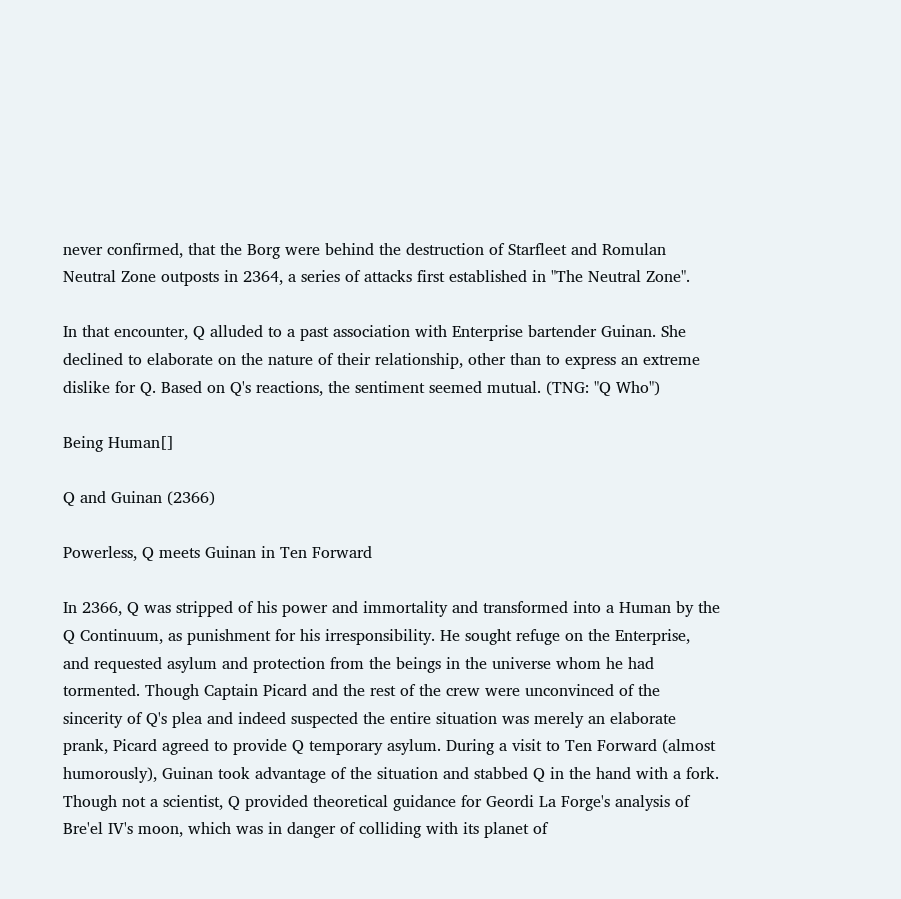never confirmed, that the Borg were behind the destruction of Starfleet and Romulan Neutral Zone outposts in 2364, a series of attacks first established in "The Neutral Zone".

In that encounter, Q alluded to a past association with Enterprise bartender Guinan. She declined to elaborate on the nature of their relationship, other than to express an extreme dislike for Q. Based on Q's reactions, the sentiment seemed mutual. (TNG: "Q Who")

Being Human[]

Q and Guinan (2366)

Powerless, Q meets Guinan in Ten Forward

In 2366, Q was stripped of his power and immortality and transformed into a Human by the Q Continuum, as punishment for his irresponsibility. He sought refuge on the Enterprise, and requested asylum and protection from the beings in the universe whom he had tormented. Though Captain Picard and the rest of the crew were unconvinced of the sincerity of Q's plea and indeed suspected the entire situation was merely an elaborate prank, Picard agreed to provide Q temporary asylum. During a visit to Ten Forward (almost humorously), Guinan took advantage of the situation and stabbed Q in the hand with a fork. Though not a scientist, Q provided theoretical guidance for Geordi La Forge's analysis of Bre'el IV's moon, which was in danger of colliding with its planet of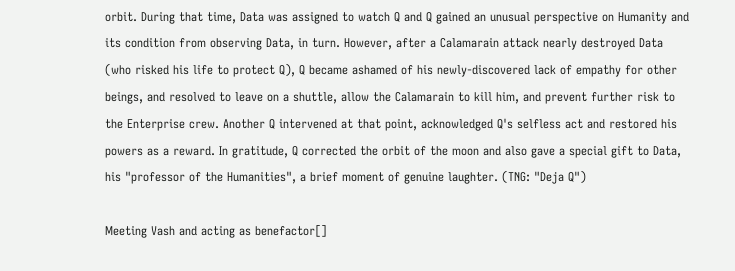orbit. During that time, Data was assigned to watch Q and Q gained an unusual perspective on Humanity and its condition from observing Data, in turn. However, after a Calamarain attack nearly destroyed Data (who risked his life to protect Q), Q became ashamed of his newly-discovered lack of empathy for other beings, and resolved to leave on a shuttle, allow the Calamarain to kill him, and prevent further risk to the Enterprise crew. Another Q intervened at that point, acknowledged Q's selfless act and restored his powers as a reward. In gratitude, Q corrected the orbit of the moon and also gave a special gift to Data, his "professor of the Humanities", a brief moment of genuine laughter. (TNG: "Deja Q")

Meeting Vash and acting as benefactor[]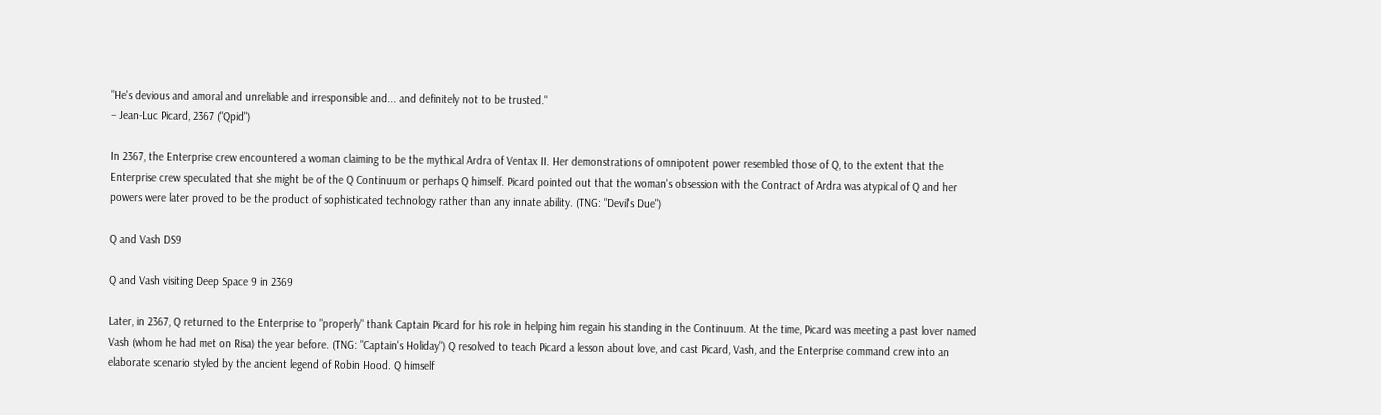"He's devious and amoral and unreliable and irresponsible and... and definitely not to be trusted."
– Jean-Luc Picard, 2367 ("Qpid")

In 2367, the Enterprise crew encountered a woman claiming to be the mythical Ardra of Ventax II. Her demonstrations of omnipotent power resembled those of Q, to the extent that the Enterprise crew speculated that she might be of the Q Continuum or perhaps Q himself. Picard pointed out that the woman's obsession with the Contract of Ardra was atypical of Q and her powers were later proved to be the product of sophisticated technology rather than any innate ability. (TNG: "Devil's Due")

Q and Vash DS9

Q and Vash visiting Deep Space 9 in 2369

Later, in 2367, Q returned to the Enterprise to "properly" thank Captain Picard for his role in helping him regain his standing in the Continuum. At the time, Picard was meeting a past lover named Vash (whom he had met on Risa) the year before. (TNG: "Captain's Holiday") Q resolved to teach Picard a lesson about love, and cast Picard, Vash, and the Enterprise command crew into an elaborate scenario styled by the ancient legend of Robin Hood. Q himself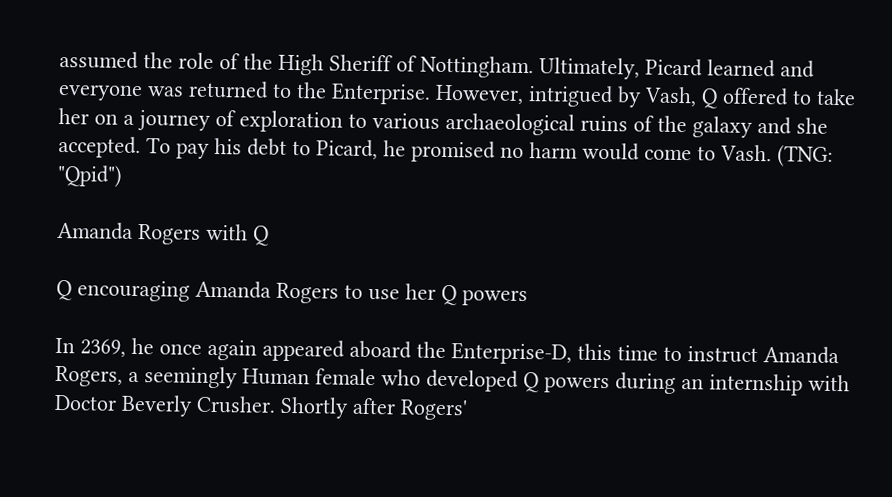assumed the role of the High Sheriff of Nottingham. Ultimately, Picard learned and everyone was returned to the Enterprise. However, intrigued by Vash, Q offered to take her on a journey of exploration to various archaeological ruins of the galaxy and she accepted. To pay his debt to Picard, he promised no harm would come to Vash. (TNG: "Qpid")

Amanda Rogers with Q

Q encouraging Amanda Rogers to use her Q powers

In 2369, he once again appeared aboard the Enterprise-D, this time to instruct Amanda Rogers, a seemingly Human female who developed Q powers during an internship with Doctor Beverly Crusher. Shortly after Rogers'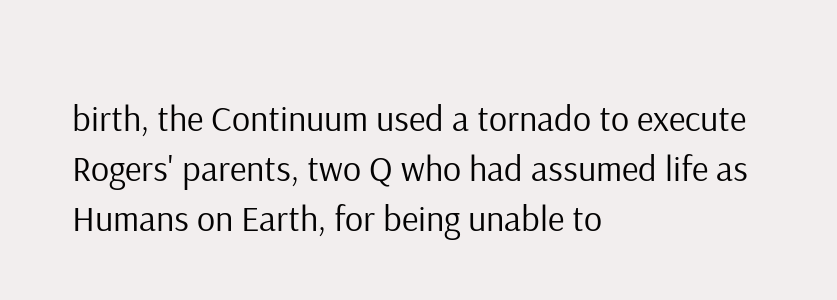birth, the Continuum used a tornado to execute Rogers' parents, two Q who had assumed life as Humans on Earth, for being unable to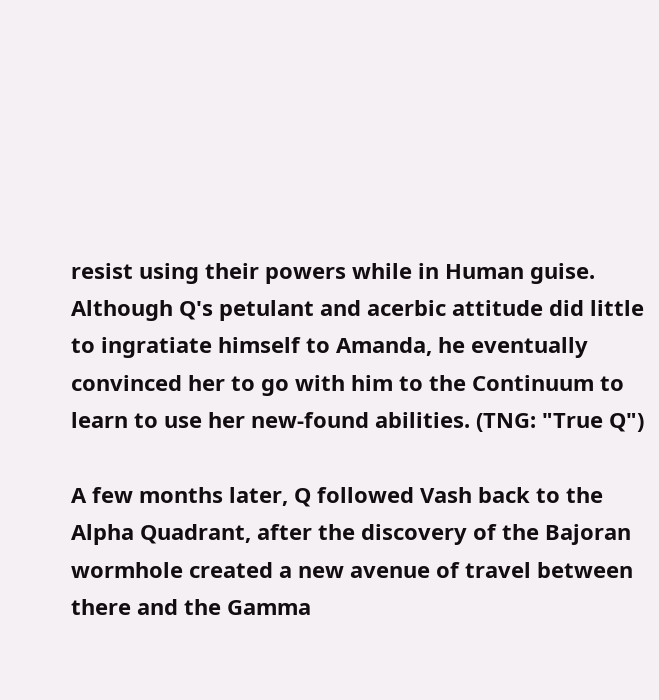resist using their powers while in Human guise. Although Q's petulant and acerbic attitude did little to ingratiate himself to Amanda, he eventually convinced her to go with him to the Continuum to learn to use her new-found abilities. (TNG: "True Q")

A few months later, Q followed Vash back to the Alpha Quadrant, after the discovery of the Bajoran wormhole created a new avenue of travel between there and the Gamma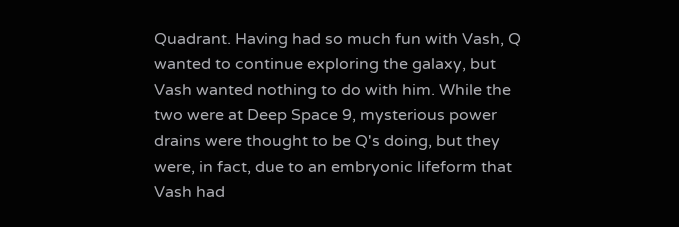Quadrant. Having had so much fun with Vash, Q wanted to continue exploring the galaxy, but Vash wanted nothing to do with him. While the two were at Deep Space 9, mysterious power drains were thought to be Q's doing, but they were, in fact, due to an embryonic lifeform that Vash had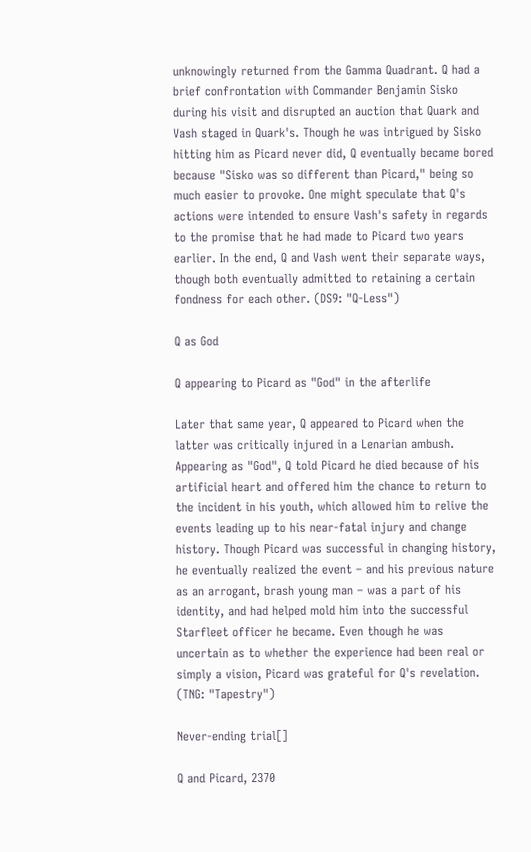unknowingly returned from the Gamma Quadrant. Q had a brief confrontation with Commander Benjamin Sisko during his visit and disrupted an auction that Quark and Vash staged in Quark's. Though he was intrigued by Sisko hitting him as Picard never did, Q eventually became bored because "Sisko was so different than Picard," being so much easier to provoke. One might speculate that Q's actions were intended to ensure Vash's safety in regards to the promise that he had made to Picard two years earlier. In the end, Q and Vash went their separate ways, though both eventually admitted to retaining a certain fondness for each other. (DS9: "Q-Less")

Q as God

Q appearing to Picard as "God" in the afterlife

Later that same year, Q appeared to Picard when the latter was critically injured in a Lenarian ambush. Appearing as "God", Q told Picard he died because of his artificial heart and offered him the chance to return to the incident in his youth, which allowed him to relive the events leading up to his near-fatal injury and change history. Though Picard was successful in changing history, he eventually realized the event – and his previous nature as an arrogant, brash young man – was a part of his identity, and had helped mold him into the successful Starfleet officer he became. Even though he was uncertain as to whether the experience had been real or simply a vision, Picard was grateful for Q's revelation. (TNG: "Tapestry")

Never-ending trial[]

Q and Picard, 2370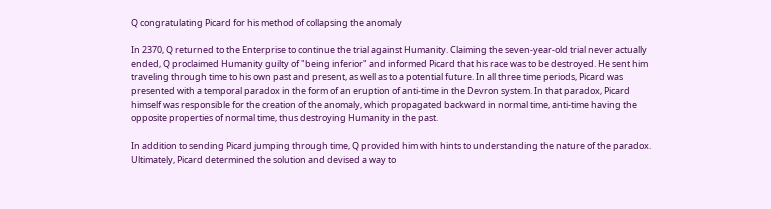Q congratulating Picard for his method of collapsing the anomaly

In 2370, Q returned to the Enterprise to continue the trial against Humanity. Claiming the seven-year-old trial never actually ended, Q proclaimed Humanity guilty of "being inferior" and informed Picard that his race was to be destroyed. He sent him traveling through time to his own past and present, as well as to a potential future. In all three time periods, Picard was presented with a temporal paradox in the form of an eruption of anti-time in the Devron system. In that paradox, Picard himself was responsible for the creation of the anomaly, which propagated backward in normal time, anti-time having the opposite properties of normal time, thus destroying Humanity in the past.

In addition to sending Picard jumping through time, Q provided him with hints to understanding the nature of the paradox. Ultimately, Picard determined the solution and devised a way to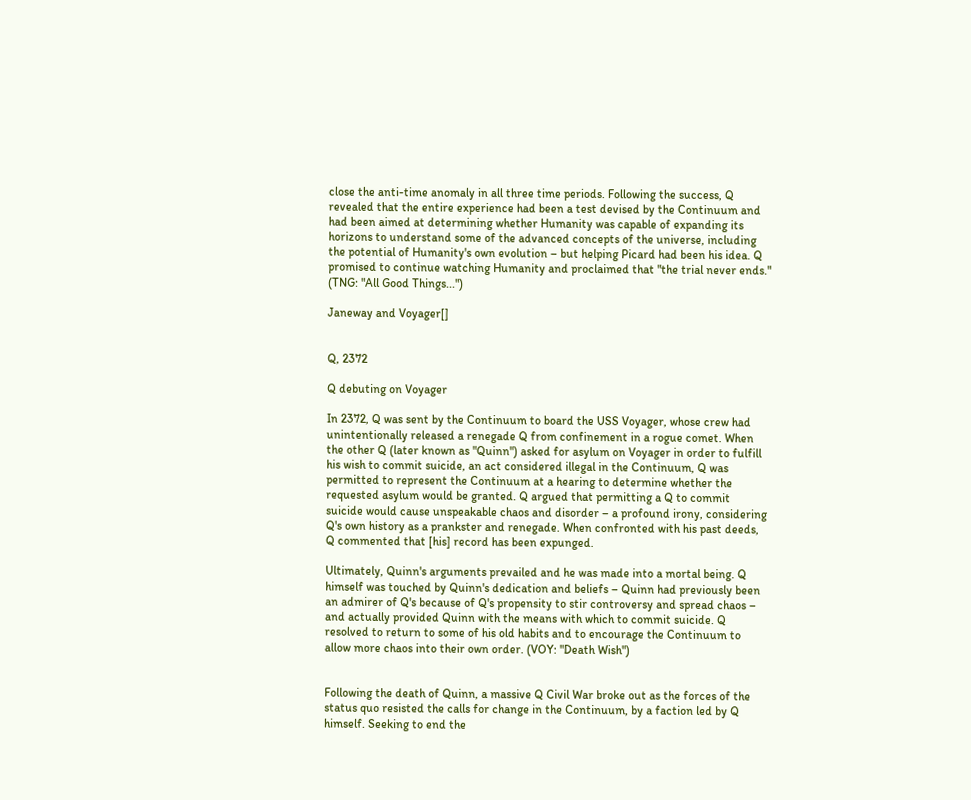close the anti-time anomaly in all three time periods. Following the success, Q revealed that the entire experience had been a test devised by the Continuum and had been aimed at determining whether Humanity was capable of expanding its horizons to understand some of the advanced concepts of the universe, including the potential of Humanity's own evolution – but helping Picard had been his idea. Q promised to continue watching Humanity and proclaimed that "the trial never ends." (TNG: "All Good Things...")

Janeway and Voyager[]


Q, 2372

Q debuting on Voyager

In 2372, Q was sent by the Continuum to board the USS Voyager, whose crew had unintentionally released a renegade Q from confinement in a rogue comet. When the other Q (later known as "Quinn") asked for asylum on Voyager in order to fulfill his wish to commit suicide, an act considered illegal in the Continuum, Q was permitted to represent the Continuum at a hearing to determine whether the requested asylum would be granted. Q argued that permitting a Q to commit suicide would cause unspeakable chaos and disorder – a profound irony, considering Q's own history as a prankster and renegade. When confronted with his past deeds, Q commented that [his] record has been expunged.

Ultimately, Quinn's arguments prevailed and he was made into a mortal being. Q himself was touched by Quinn's dedication and beliefs – Quinn had previously been an admirer of Q's because of Q's propensity to stir controversy and spread chaos – and actually provided Quinn with the means with which to commit suicide. Q resolved to return to some of his old habits and to encourage the Continuum to allow more chaos into their own order. (VOY: "Death Wish")


Following the death of Quinn, a massive Q Civil War broke out as the forces of the status quo resisted the calls for change in the Continuum, by a faction led by Q himself. Seeking to end the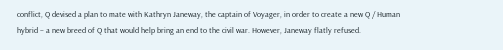conflict, Q devised a plan to mate with Kathryn Janeway, the captain of Voyager, in order to create a new Q / Human hybrid – a new breed of Q that would help bring an end to the civil war. However, Janeway flatly refused.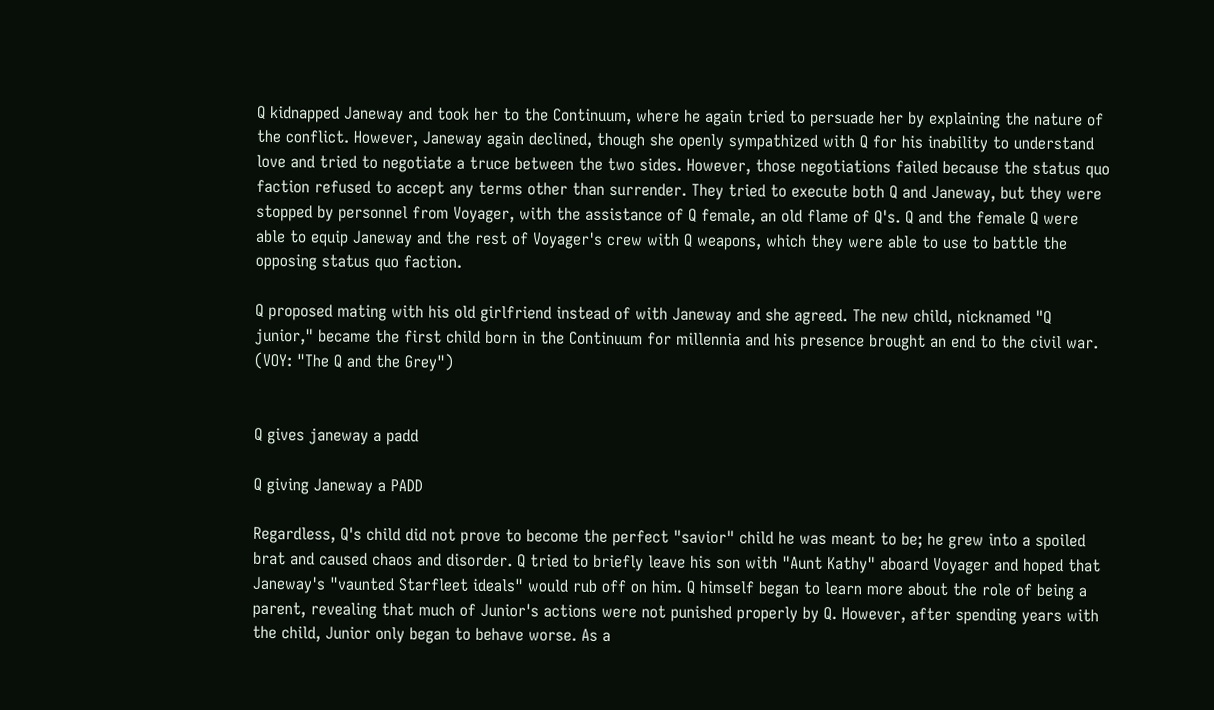Q kidnapped Janeway and took her to the Continuum, where he again tried to persuade her by explaining the nature of the conflict. However, Janeway again declined, though she openly sympathized with Q for his inability to understand love and tried to negotiate a truce between the two sides. However, those negotiations failed because the status quo faction refused to accept any terms other than surrender. They tried to execute both Q and Janeway, but they were stopped by personnel from Voyager, with the assistance of Q female, an old flame of Q's. Q and the female Q were able to equip Janeway and the rest of Voyager's crew with Q weapons, which they were able to use to battle the opposing status quo faction.

Q proposed mating with his old girlfriend instead of with Janeway and she agreed. The new child, nicknamed "Q junior," became the first child born in the Continuum for millennia and his presence brought an end to the civil war. (VOY: "The Q and the Grey")


Q gives janeway a padd

Q giving Janeway a PADD

Regardless, Q's child did not prove to become the perfect "savior" child he was meant to be; he grew into a spoiled brat and caused chaos and disorder. Q tried to briefly leave his son with "Aunt Kathy" aboard Voyager and hoped that Janeway's "vaunted Starfleet ideals" would rub off on him. Q himself began to learn more about the role of being a parent, revealing that much of Junior's actions were not punished properly by Q. However, after spending years with the child, Junior only began to behave worse. As a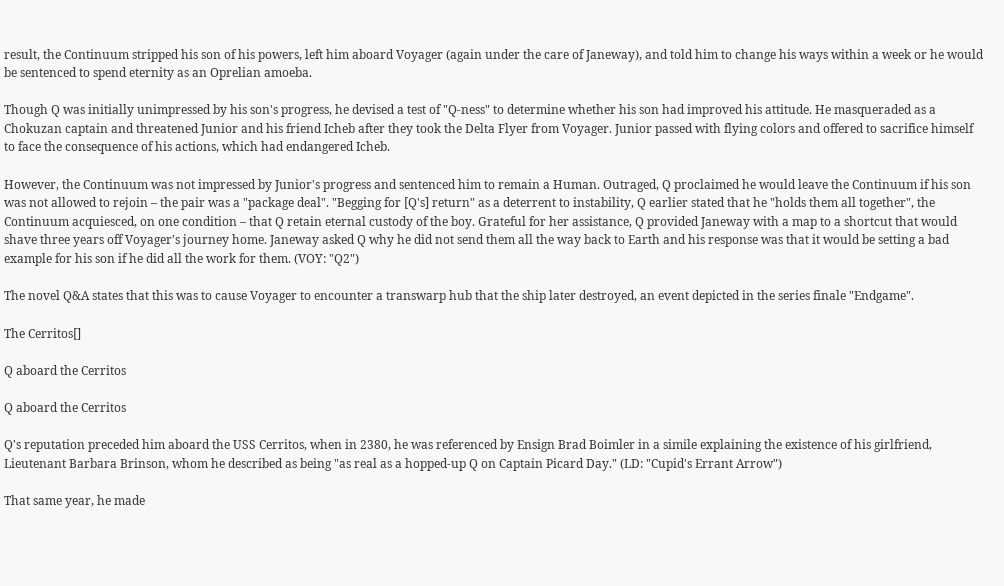result, the Continuum stripped his son of his powers, left him aboard Voyager (again under the care of Janeway), and told him to change his ways within a week or he would be sentenced to spend eternity as an Oprelian amoeba.

Though Q was initially unimpressed by his son's progress, he devised a test of "Q-ness" to determine whether his son had improved his attitude. He masqueraded as a Chokuzan captain and threatened Junior and his friend Icheb after they took the Delta Flyer from Voyager. Junior passed with flying colors and offered to sacrifice himself to face the consequence of his actions, which had endangered Icheb.

However, the Continuum was not impressed by Junior's progress and sentenced him to remain a Human. Outraged, Q proclaimed he would leave the Continuum if his son was not allowed to rejoin – the pair was a "package deal". "Begging for [Q's] return" as a deterrent to instability, Q earlier stated that he "holds them all together", the Continuum acquiesced, on one condition – that Q retain eternal custody of the boy. Grateful for her assistance, Q provided Janeway with a map to a shortcut that would shave three years off Voyager's journey home. Janeway asked Q why he did not send them all the way back to Earth and his response was that it would be setting a bad example for his son if he did all the work for them. (VOY: "Q2")

The novel Q&A states that this was to cause Voyager to encounter a transwarp hub that the ship later destroyed, an event depicted in the series finale "Endgame".

The Cerritos[]

Q aboard the Cerritos

Q aboard the Cerritos

Q's reputation preceded him aboard the USS Cerritos, when in 2380, he was referenced by Ensign Brad Boimler in a simile explaining the existence of his girlfriend, Lieutenant Barbara Brinson, whom he described as being "as real as a hopped-up Q on Captain Picard Day." (LD: "Cupid's Errant Arrow")

That same year, he made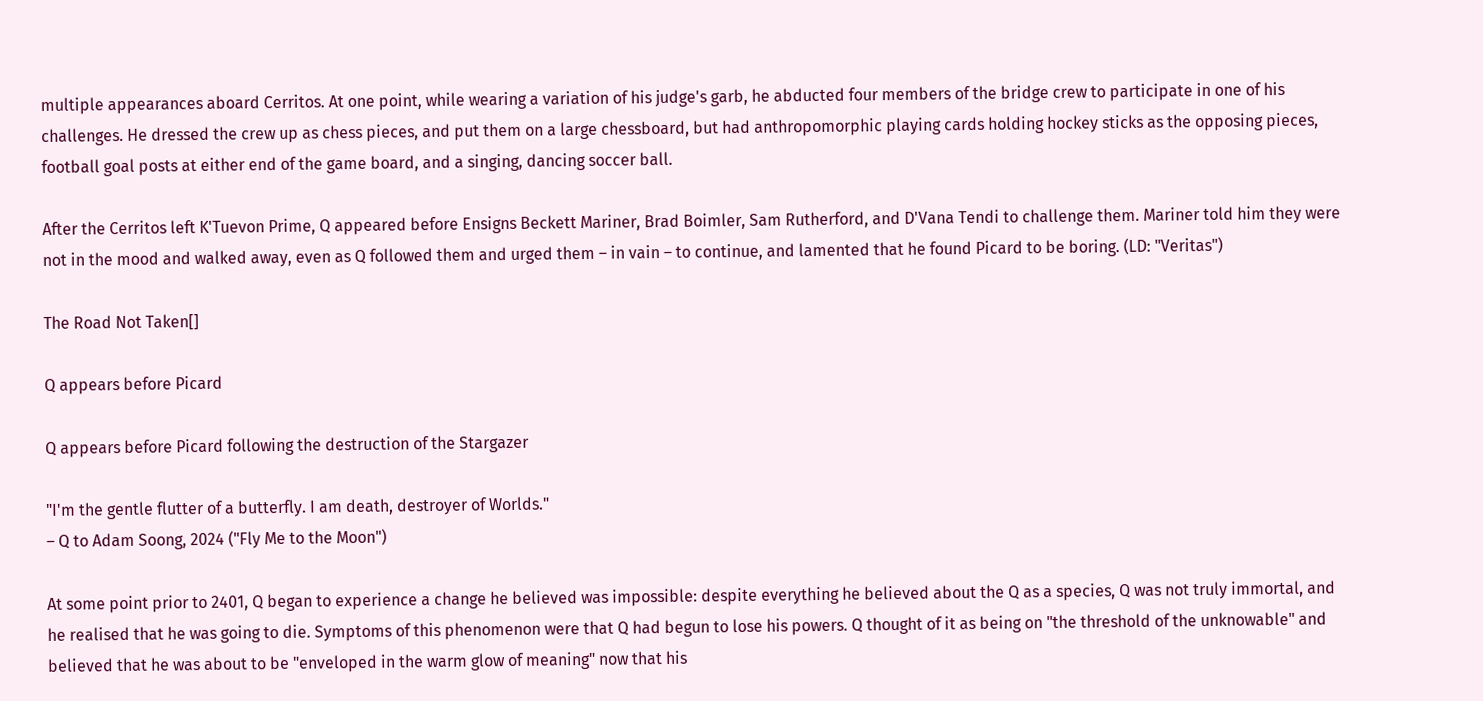multiple appearances aboard Cerritos. At one point, while wearing a variation of his judge's garb, he abducted four members of the bridge crew to participate in one of his challenges. He dressed the crew up as chess pieces, and put them on a large chessboard, but had anthropomorphic playing cards holding hockey sticks as the opposing pieces, football goal posts at either end of the game board, and a singing, dancing soccer ball.

After the Cerritos left K'Tuevon Prime, Q appeared before Ensigns Beckett Mariner, Brad Boimler, Sam Rutherford, and D'Vana Tendi to challenge them. Mariner told him they were not in the mood and walked away, even as Q followed them and urged them – in vain – to continue, and lamented that he found Picard to be boring. (LD: "Veritas")

The Road Not Taken[]

Q appears before Picard

Q appears before Picard following the destruction of the Stargazer

"I'm the gentle flutter of a butterfly. I am death, destroyer of Worlds."
– Q to Adam Soong, 2024 ("Fly Me to the Moon")

At some point prior to 2401, Q began to experience a change he believed was impossible: despite everything he believed about the Q as a species, Q was not truly immortal, and he realised that he was going to die. Symptoms of this phenomenon were that Q had begun to lose his powers. Q thought of it as being on "the threshold of the unknowable" and believed that he was about to be "enveloped in the warm glow of meaning" now that his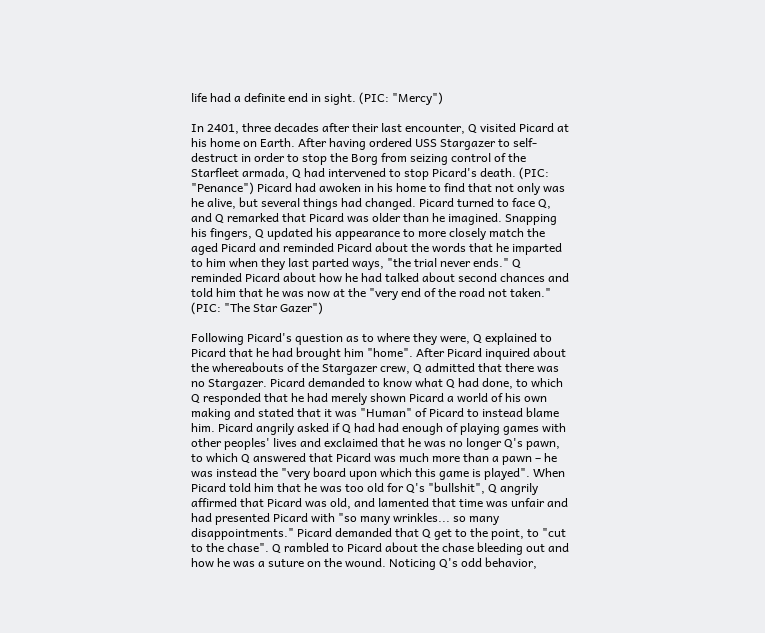life had a definite end in sight. (PIC: "Mercy")

In 2401, three decades after their last encounter, Q visited Picard at his home on Earth. After having ordered USS Stargazer to self-destruct in order to stop the Borg from seizing control of the Starfleet armada, Q had intervened to stop Picard's death. (PIC: "Penance") Picard had awoken in his home to find that not only was he alive, but several things had changed. Picard turned to face Q, and Q remarked that Picard was older than he imagined. Snapping his fingers, Q updated his appearance to more closely match the aged Picard and reminded Picard about the words that he imparted to him when they last parted ways, "the trial never ends." Q reminded Picard about how he had talked about second chances and told him that he was now at the "very end of the road not taken." (PIC: "The Star Gazer")

Following Picard's question as to where they were, Q explained to Picard that he had brought him "home". After Picard inquired about the whereabouts of the Stargazer crew, Q admitted that there was no Stargazer. Picard demanded to know what Q had done, to which Q responded that he had merely shown Picard a world of his own making and stated that it was "Human" of Picard to instead blame him. Picard angrily asked if Q had had enough of playing games with other peoples' lives and exclaimed that he was no longer Q's pawn, to which Q answered that Picard was much more than a pawn – he was instead the "very board upon which this game is played". When Picard told him that he was too old for Q's "bullshit", Q angrily affirmed that Picard was old, and lamented that time was unfair and had presented Picard with "so many wrinkles... so many disappointments." Picard demanded that Q get to the point, to "cut to the chase". Q rambled to Picard about the chase bleeding out and how he was a suture on the wound. Noticing Q's odd behavior,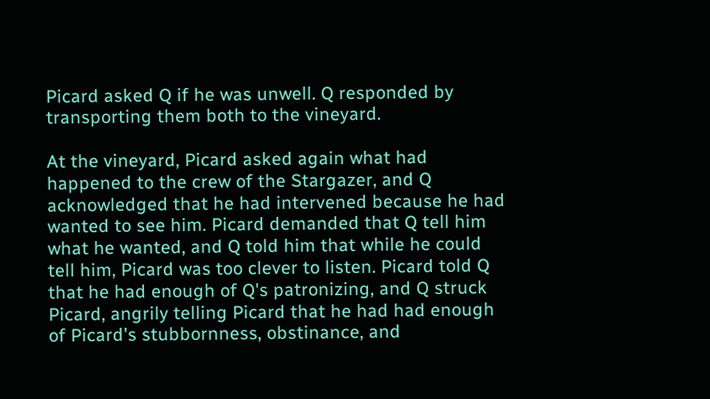Picard asked Q if he was unwell. Q responded by transporting them both to the vineyard.

At the vineyard, Picard asked again what had happened to the crew of the Stargazer, and Q acknowledged that he had intervened because he had wanted to see him. Picard demanded that Q tell him what he wanted, and Q told him that while he could tell him, Picard was too clever to listen. Picard told Q that he had enough of Q's patronizing, and Q struck Picard, angrily telling Picard that he had had enough of Picard's stubbornness, obstinance, and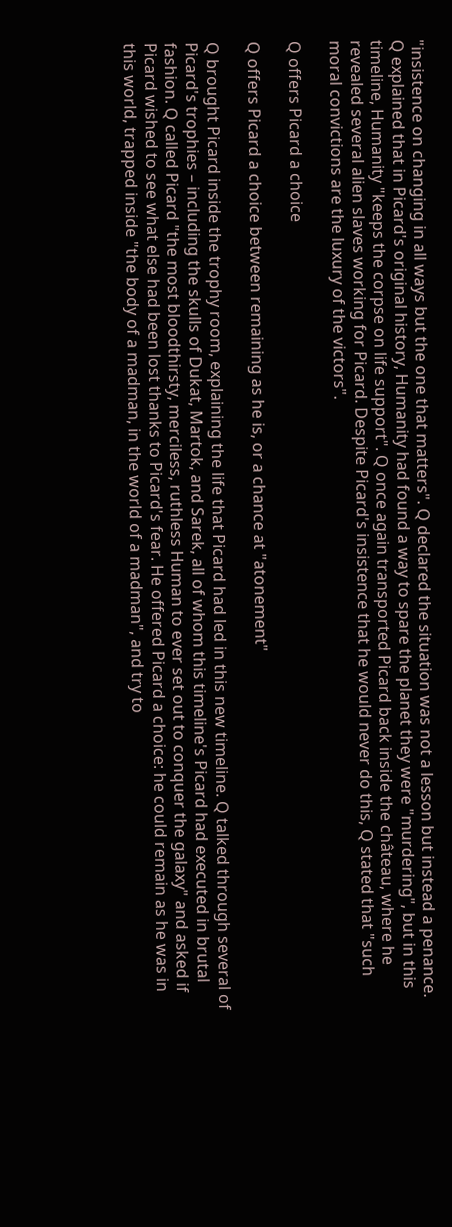"insistence on changing in all ways but the one that matters". Q declared the situation was not a lesson but instead a penance. Q explained that in Picard's original history, Humanity had found a way to spare the planet they were "murdering", but in this timeline, Humanity "keeps the corpse on life support". Q once again transported Picard back inside the château, where he revealed several alien slaves working for Picard. Despite Picard's insistence that he would never do this, Q stated that "such moral convictions are the luxury of the victors".

Q offers Picard a choice

Q offers Picard a choice between remaining as he is, or a chance at "atonement"

Q brought Picard inside the trophy room, explaining the life that Picard had led in this new timeline. Q talked through several of Picard's trophies – including the skulls of Dukat, Martok, and Sarek, all of whom this timeline's Picard had executed in brutal fashion. Q called Picard "the most bloodthirsty, merciless, ruthless Human to ever set out to conquer the galaxy" and asked if Picard wished to see what else had been lost thanks to Picard's fear. He offered Picard a choice: he could remain as he was in this world, trapped inside "the body of a madman, in the world of a madman", and try to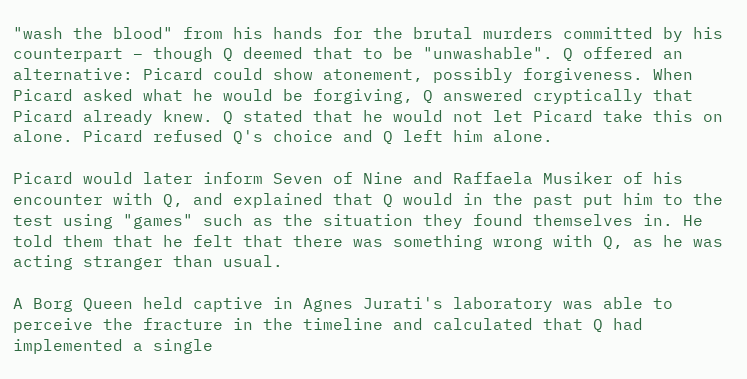"wash the blood" from his hands for the brutal murders committed by his counterpart – though Q deemed that to be "unwashable". Q offered an alternative: Picard could show atonement, possibly forgiveness. When Picard asked what he would be forgiving, Q answered cryptically that Picard already knew. Q stated that he would not let Picard take this on alone. Picard refused Q's choice and Q left him alone.

Picard would later inform Seven of Nine and Raffaela Musiker of his encounter with Q, and explained that Q would in the past put him to the test using "games" such as the situation they found themselves in. He told them that he felt that there was something wrong with Q, as he was acting stranger than usual.

A Borg Queen held captive in Agnes Jurati's laboratory was able to perceive the fracture in the timeline and calculated that Q had implemented a single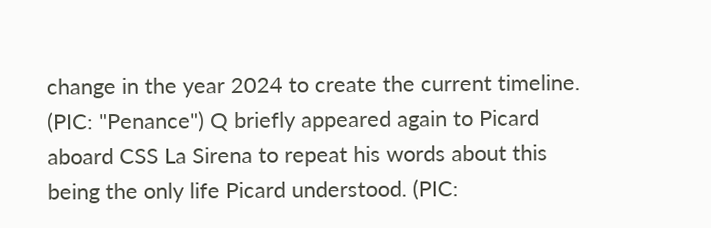change in the year 2024 to create the current timeline. (PIC: "Penance") Q briefly appeared again to Picard aboard CSS La Sirena to repeat his words about this being the only life Picard understood. (PIC: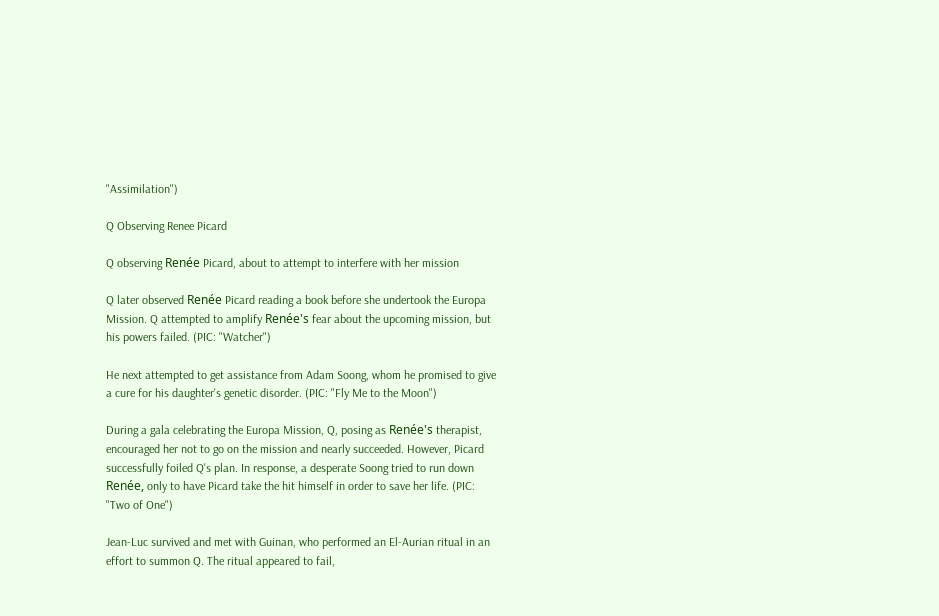"Assimilation")

Q Observing Renee Picard

Q observing Renée Picard, about to attempt to interfere with her mission

Q later observed Renée Picard reading a book before she undertook the Europa Mission. Q attempted to amplify Renée's fear about the upcoming mission, but his powers failed. (PIC: "Watcher")

He next attempted to get assistance from Adam Soong, whom he promised to give a cure for his daughter's genetic disorder. (PIC: "Fly Me to the Moon")

During a gala celebrating the Europa Mission, Q, posing as Renée's therapist, encouraged her not to go on the mission and nearly succeeded. However, Picard successfully foiled Q's plan. In response, a desperate Soong tried to run down Renée, only to have Picard take the hit himself in order to save her life. (PIC: "Two of One")

Jean-Luc survived and met with Guinan, who performed an El-Aurian ritual in an effort to summon Q. The ritual appeared to fail,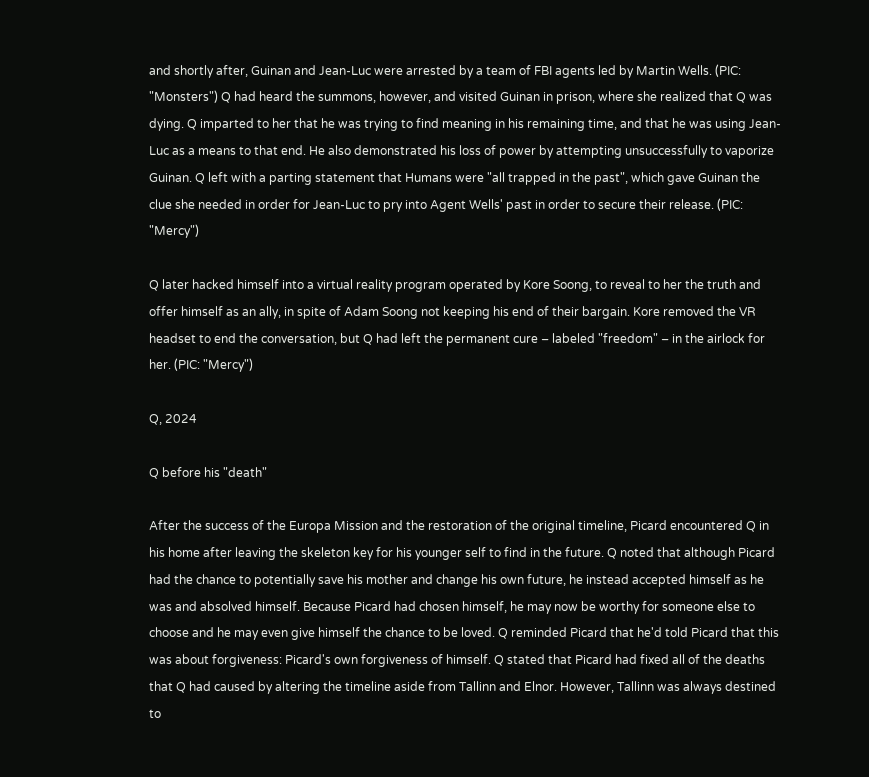and shortly after, Guinan and Jean-Luc were arrested by a team of FBI agents led by Martin Wells. (PIC: "Monsters") Q had heard the summons, however, and visited Guinan in prison, where she realized that Q was dying. Q imparted to her that he was trying to find meaning in his remaining time, and that he was using Jean-Luc as a means to that end. He also demonstrated his loss of power by attempting unsuccessfully to vaporize Guinan. Q left with a parting statement that Humans were "all trapped in the past", which gave Guinan the clue she needed in order for Jean-Luc to pry into Agent Wells' past in order to secure their release. (PIC: "Mercy")

Q later hacked himself into a virtual reality program operated by Kore Soong, to reveal to her the truth and offer himself as an ally, in spite of Adam Soong not keeping his end of their bargain. Kore removed the VR headset to end the conversation, but Q had left the permanent cure – labeled "freedom" – in the airlock for her. (PIC: "Mercy")

Q, 2024

Q before his "death"

After the success of the Europa Mission and the restoration of the original timeline, Picard encountered Q in his home after leaving the skeleton key for his younger self to find in the future. Q noted that although Picard had the chance to potentially save his mother and change his own future, he instead accepted himself as he was and absolved himself. Because Picard had chosen himself, he may now be worthy for someone else to choose and he may even give himself the chance to be loved. Q reminded Picard that he'd told Picard that this was about forgiveness: Picard's own forgiveness of himself. Q stated that Picard had fixed all of the deaths that Q had caused by altering the timeline aside from Tallinn and Elnor. However, Tallinn was always destined to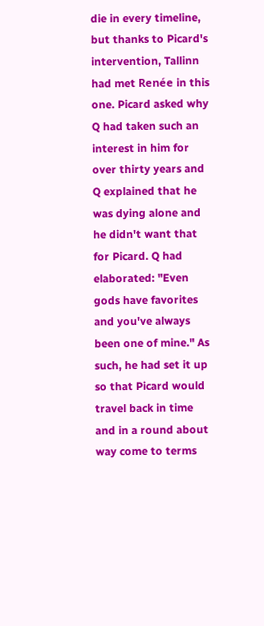die in every timeline, but thanks to Picard's intervention, Tallinn had met Renée in this one. Picard asked why Q had taken such an interest in him for over thirty years and Q explained that he was dying alone and he didn't want that for Picard. Q had elaborated: "Even gods have favorites and you've always been one of mine." As such, he had set it up so that Picard would travel back in time and in a round about way come to terms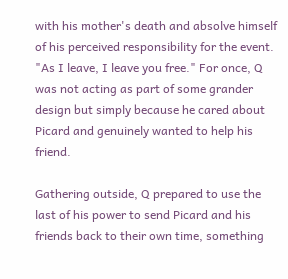with his mother's death and absolve himself of his perceived responsibility for the event. "As I leave, I leave you free." For once, Q was not acting as part of some grander design but simply because he cared about Picard and genuinely wanted to help his friend.

Gathering outside, Q prepared to use the last of his power to send Picard and his friends back to their own time, something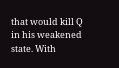that would kill Q in his weakened state. With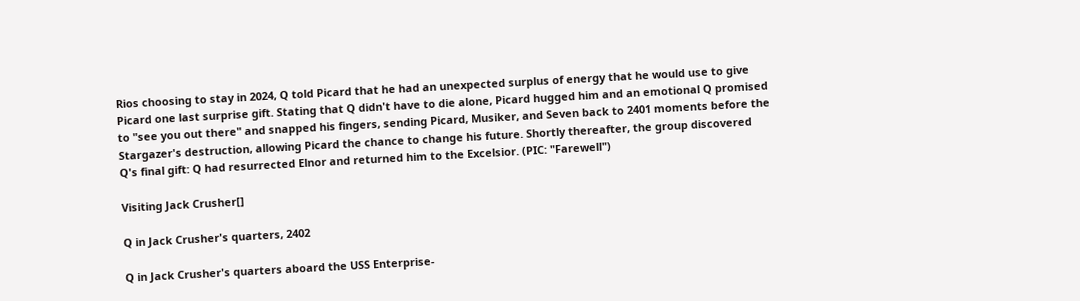Rios choosing to stay in 2024, Q told Picard that he had an unexpected surplus of energy that he would use to give Picard one last surprise gift. Stating that Q didn't have to die alone, Picard hugged him and an emotional Q promised to "see you out there" and snapped his fingers, sending Picard, Musiker, and Seven back to 2401 moments before the Stargazer's destruction, allowing Picard the chance to change his future. Shortly thereafter, the group discovered Q's final gift: Q had resurrected Elnor and returned him to the Excelsior. (PIC: "Farewell")

Visiting Jack Crusher[]

Q in Jack Crusher's quarters, 2402

Q in Jack Crusher's quarters aboard the USS Enterprise-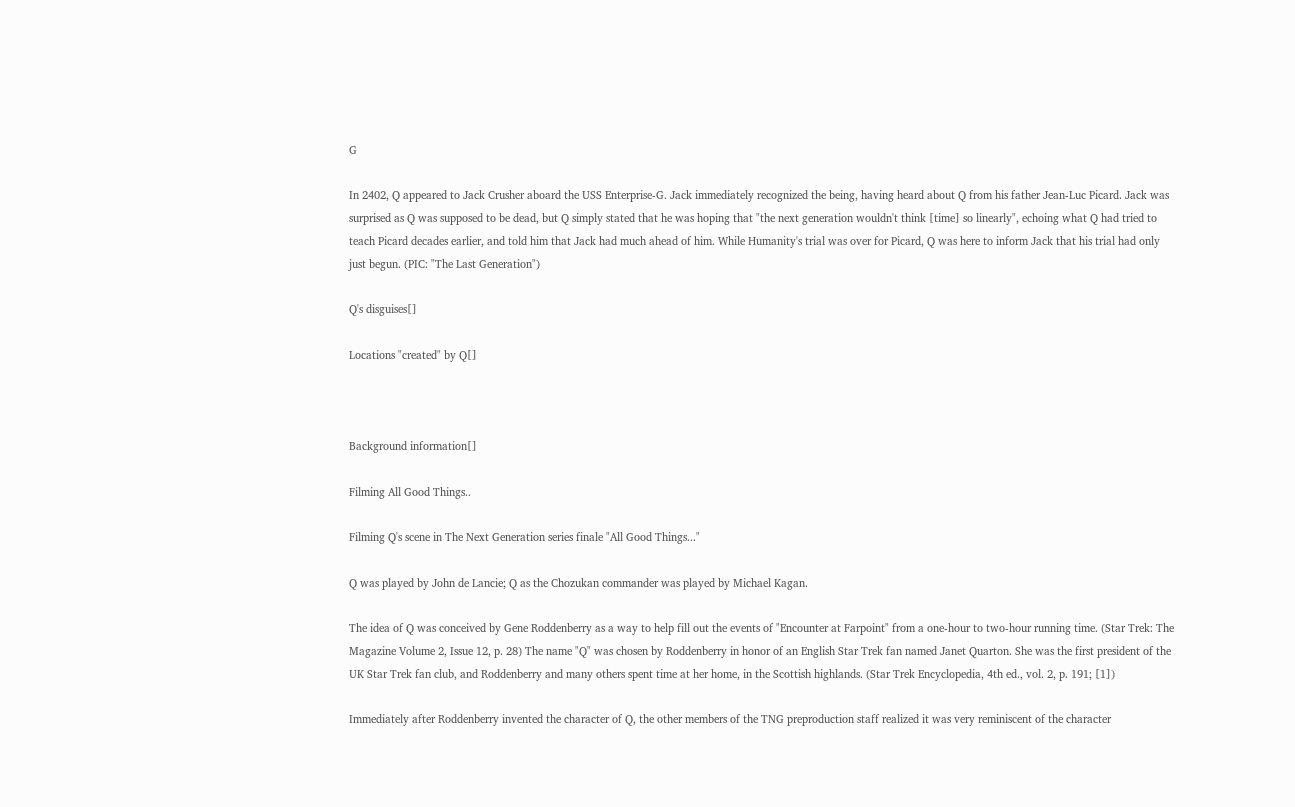G

In 2402, Q appeared to Jack Crusher aboard the USS Enterprise-G. Jack immediately recognized the being, having heard about Q from his father Jean-Luc Picard. Jack was surprised as Q was supposed to be dead, but Q simply stated that he was hoping that "the next generation wouldn't think [time] so linearly", echoing what Q had tried to teach Picard decades earlier, and told him that Jack had much ahead of him. While Humanity's trial was over for Picard, Q was here to inform Jack that his trial had only just begun. (PIC: "The Last Generation")

Q's disguises[]

Locations "created" by Q[]



Background information[]

Filming All Good Things..

Filming Q's scene in The Next Generation series finale "All Good Things..."

Q was played by John de Lancie; Q as the Chozukan commander was played by Michael Kagan.

The idea of Q was conceived by Gene Roddenberry as a way to help fill out the events of "Encounter at Farpoint" from a one-hour to two-hour running time. (Star Trek: The Magazine Volume 2, Issue 12, p. 28) The name "Q" was chosen by Roddenberry in honor of an English Star Trek fan named Janet Quarton. She was the first president of the UK Star Trek fan club, and Roddenberry and many others spent time at her home, in the Scottish highlands. (Star Trek Encyclopedia, 4th ed., vol. 2, p. 191; [1])

Immediately after Roddenberry invented the character of Q, the other members of the TNG preproduction staff realized it was very reminiscent of the character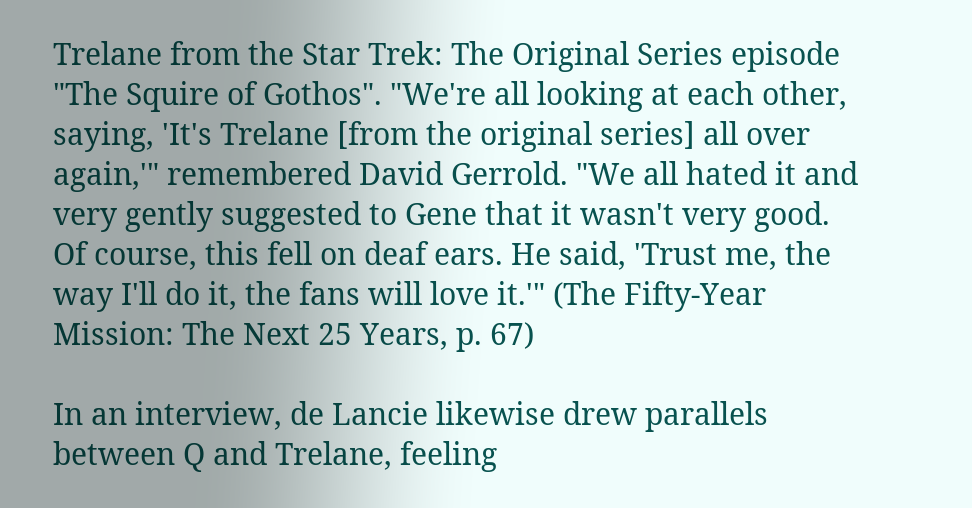Trelane from the Star Trek: The Original Series episode "The Squire of Gothos". "We're all looking at each other, saying, 'It's Trelane [from the original series] all over again,'" remembered David Gerrold. "We all hated it and very gently suggested to Gene that it wasn't very good. Of course, this fell on deaf ears. He said, 'Trust me, the way I'll do it, the fans will love it.'" (The Fifty-Year Mission: The Next 25 Years, p. 67)

In an interview, de Lancie likewise drew parallels between Q and Trelane, feeling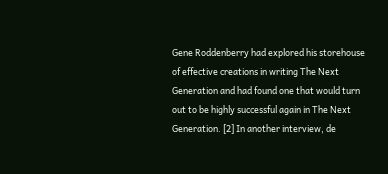Gene Roddenberry had explored his storehouse of effective creations in writing The Next Generation and had found one that would turn out to be highly successful again in The Next Generation. [2] In another interview, de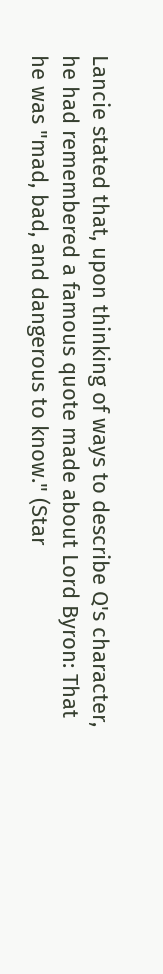Lancie stated that, upon thinking of ways to describe Q's character, he had remembered a famous quote made about Lord Byron: That he was "mad, bad, and dangerous to know." (Star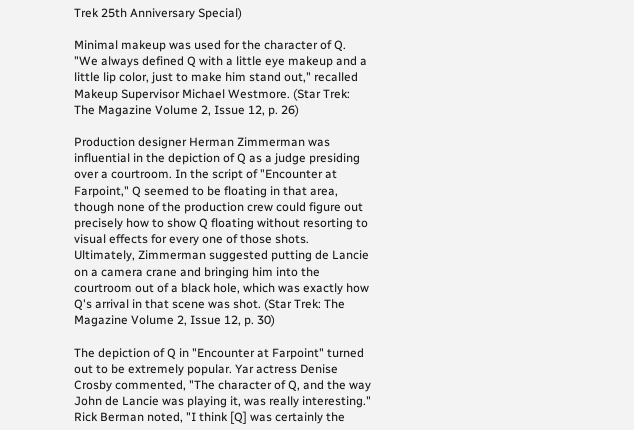Trek 25th Anniversary Special)

Minimal makeup was used for the character of Q. "We always defined Q with a little eye makeup and a little lip color, just to make him stand out," recalled Makeup Supervisor Michael Westmore. (Star Trek: The Magazine Volume 2, Issue 12, p. 26)

Production designer Herman Zimmerman was influential in the depiction of Q as a judge presiding over a courtroom. In the script of "Encounter at Farpoint," Q seemed to be floating in that area, though none of the production crew could figure out precisely how to show Q floating without resorting to visual effects for every one of those shots. Ultimately, Zimmerman suggested putting de Lancie on a camera crane and bringing him into the courtroom out of a black hole, which was exactly how Q's arrival in that scene was shot. (Star Trek: The Magazine Volume 2, Issue 12, p. 30)

The depiction of Q in "Encounter at Farpoint" turned out to be extremely popular. Yar actress Denise Crosby commented, "The character of Q, and the way John de Lancie was playing it, was really interesting." Rick Berman noted, "I think [Q] was certainly the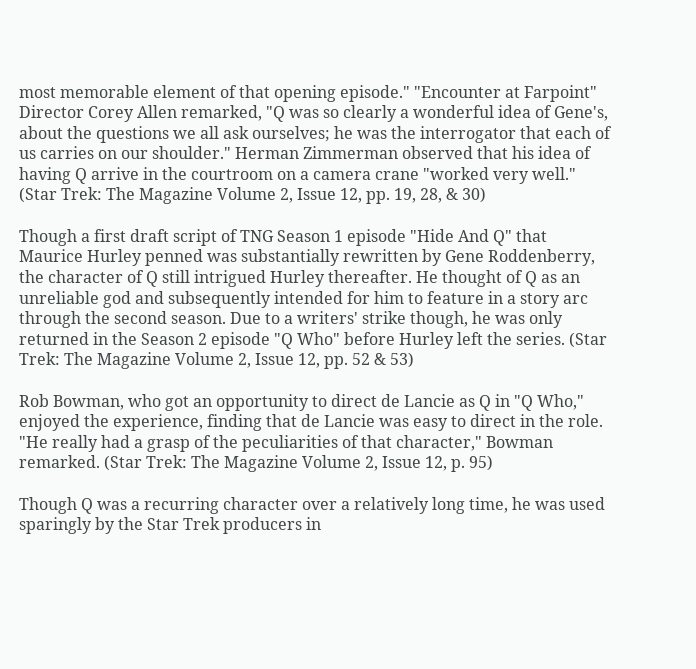most memorable element of that opening episode." "Encounter at Farpoint" Director Corey Allen remarked, "Q was so clearly a wonderful idea of Gene's, about the questions we all ask ourselves; he was the interrogator that each of us carries on our shoulder." Herman Zimmerman observed that his idea of having Q arrive in the courtroom on a camera crane "worked very well." (Star Trek: The Magazine Volume 2, Issue 12, pp. 19, 28, & 30)

Though a first draft script of TNG Season 1 episode "Hide And Q" that Maurice Hurley penned was substantially rewritten by Gene Roddenberry, the character of Q still intrigued Hurley thereafter. He thought of Q as an unreliable god and subsequently intended for him to feature in a story arc through the second season. Due to a writers' strike though, he was only returned in the Season 2 episode "Q Who" before Hurley left the series. (Star Trek: The Magazine Volume 2, Issue 12, pp. 52 & 53)

Rob Bowman, who got an opportunity to direct de Lancie as Q in "Q Who," enjoyed the experience, finding that de Lancie was easy to direct in the role. "He really had a grasp of the peculiarities of that character," Bowman remarked. (Star Trek: The Magazine Volume 2, Issue 12, p. 95)

Though Q was a recurring character over a relatively long time, he was used sparingly by the Star Trek producers in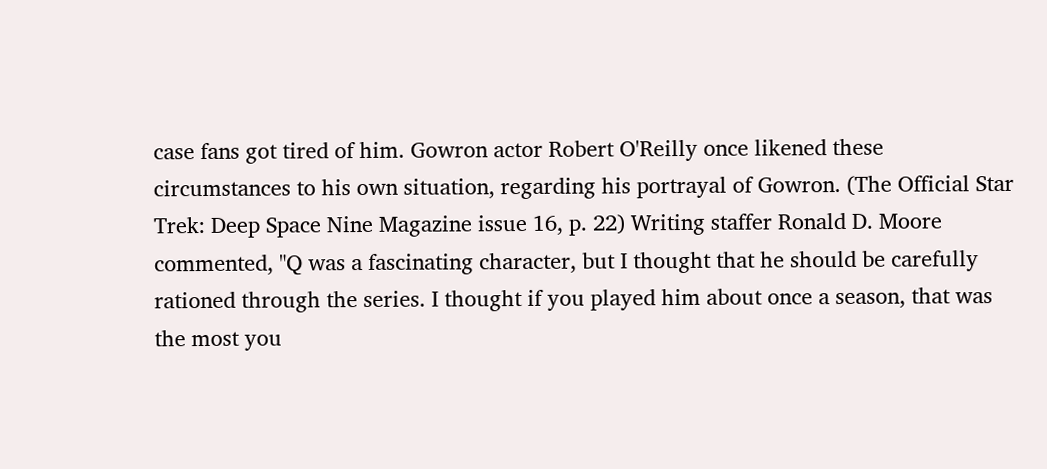case fans got tired of him. Gowron actor Robert O'Reilly once likened these circumstances to his own situation, regarding his portrayal of Gowron. (The Official Star Trek: Deep Space Nine Magazine issue 16, p. 22) Writing staffer Ronald D. Moore commented, "Q was a fascinating character, but I thought that he should be carefully rationed through the series. I thought if you played him about once a season, that was the most you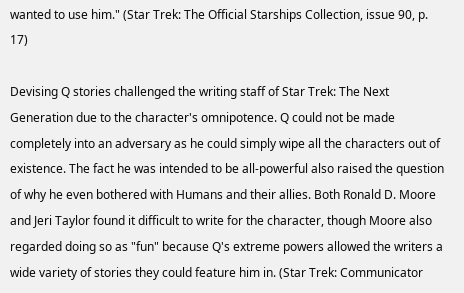wanted to use him." (Star Trek: The Official Starships Collection, issue 90, p. 17)

Devising Q stories challenged the writing staff of Star Trek: The Next Generation due to the character's omnipotence. Q could not be made completely into an adversary as he could simply wipe all the characters out of existence. The fact he was intended to be all-powerful also raised the question of why he even bothered with Humans and their allies. Both Ronald D. Moore and Jeri Taylor found it difficult to write for the character, though Moore also regarded doing so as "fun" because Q's extreme powers allowed the writers a wide variety of stories they could feature him in. (Star Trek: Communicator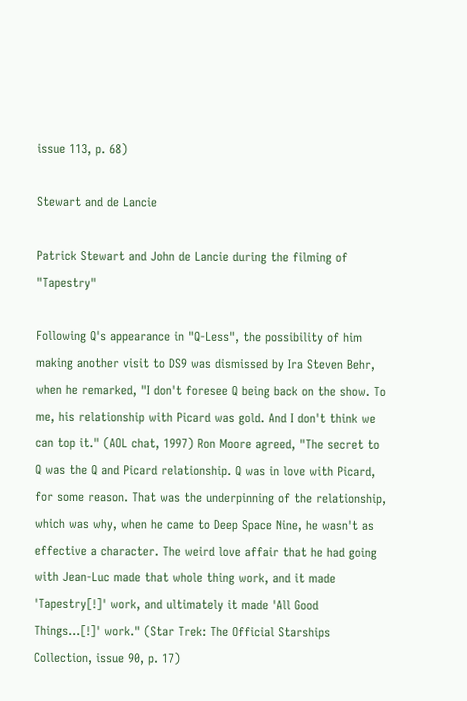issue 113, p. 68)

Stewart and de Lancie

Patrick Stewart and John de Lancie during the filming of "Tapestry"

Following Q's appearance in "Q-Less", the possibility of him making another visit to DS9 was dismissed by Ira Steven Behr, when he remarked, "I don't foresee Q being back on the show. To me, his relationship with Picard was gold. And I don't think we can top it." (AOL chat, 1997) Ron Moore agreed, "The secret to Q was the Q and Picard relationship. Q was in love with Picard, for some reason. That was the underpinning of the relationship, which was why, when he came to Deep Space Nine, he wasn't as effective a character. The weird love affair that he had going with Jean-Luc made that whole thing work, and it made 'Tapestry[!]' work, and ultimately it made 'All Good Things...[!]' work." (Star Trek: The Official Starships Collection, issue 90, p. 17)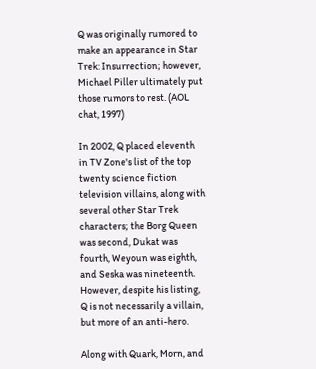Q was originally rumored to make an appearance in Star Trek: Insurrection; however, Michael Piller ultimately put those rumors to rest. (AOL chat, 1997)

In 2002, Q placed eleventh in TV Zone's list of the top twenty science fiction television villains, along with several other Star Trek characters; the Borg Queen was second, Dukat was fourth, Weyoun was eighth, and Seska was nineteenth. However, despite his listing, Q is not necessarily a villain, but more of an anti-hero.

Along with Quark, Morn, and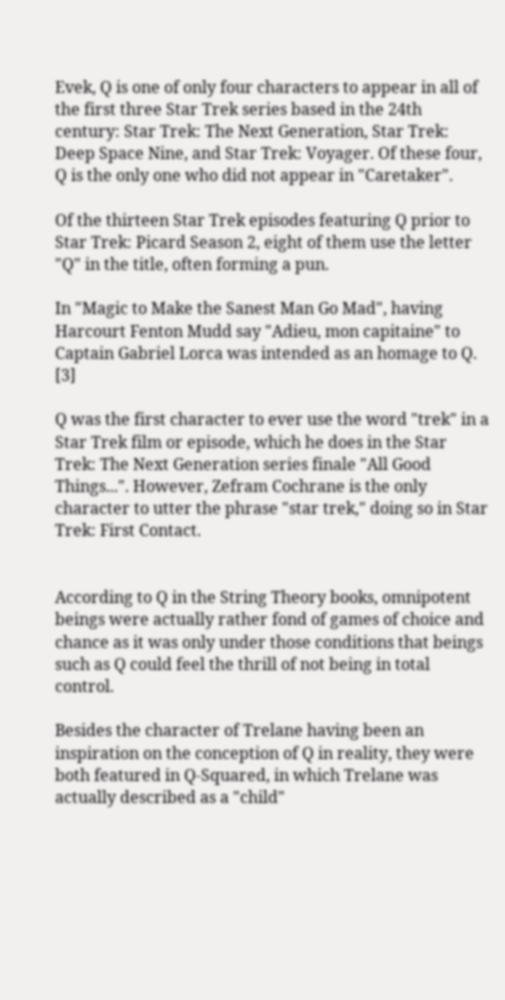Evek, Q is one of only four characters to appear in all of the first three Star Trek series based in the 24th century: Star Trek: The Next Generation, Star Trek: Deep Space Nine, and Star Trek: Voyager. Of these four, Q is the only one who did not appear in "Caretaker".

Of the thirteen Star Trek episodes featuring Q prior to Star Trek: Picard Season 2, eight of them use the letter "Q" in the title, often forming a pun.

In "Magic to Make the Sanest Man Go Mad", having Harcourt Fenton Mudd say "Adieu, mon capitaine" to Captain Gabriel Lorca was intended as an homage to Q. [3]

Q was the first character to ever use the word "trek" in a Star Trek film or episode, which he does in the Star Trek: The Next Generation series finale "All Good Things...". However, Zefram Cochrane is the only character to utter the phrase "star trek," doing so in Star Trek: First Contact.


According to Q in the String Theory books, omnipotent beings were actually rather fond of games of choice and chance as it was only under those conditions that beings such as Q could feel the thrill of not being in total control.

Besides the character of Trelane having been an inspiration on the conception of Q in reality, they were both featured in Q-Squared, in which Trelane was actually described as a "child"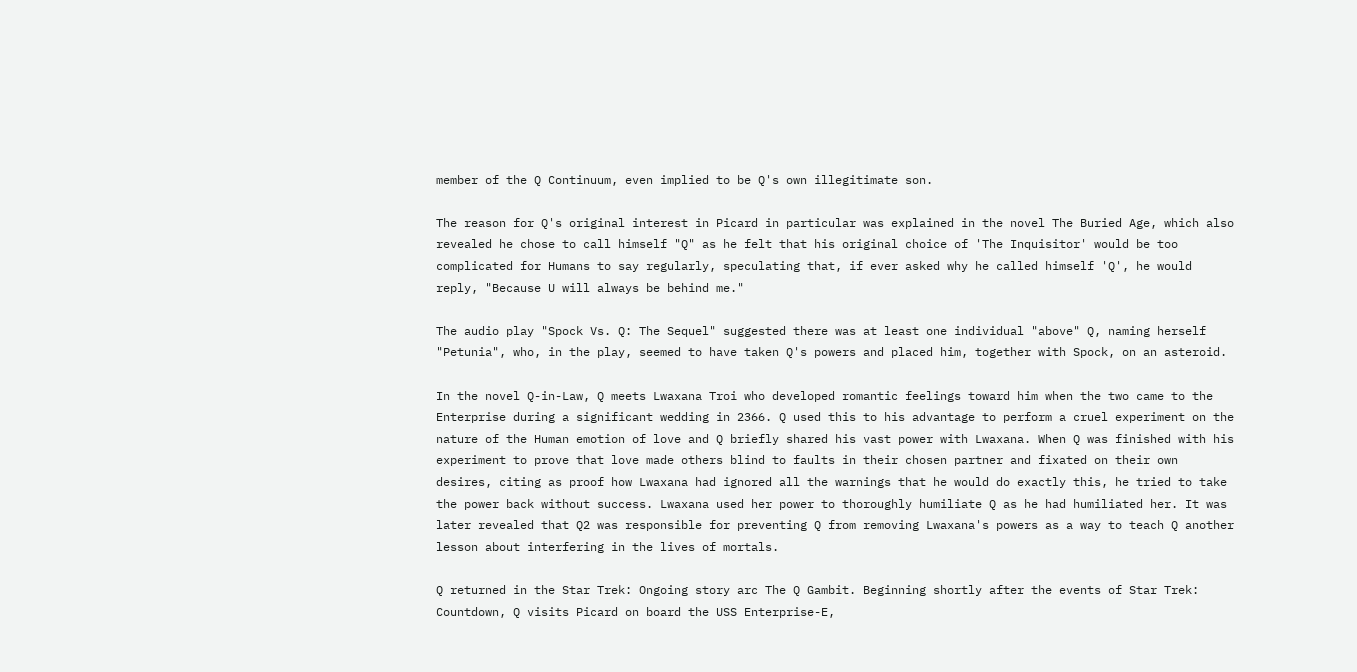member of the Q Continuum, even implied to be Q's own illegitimate son.

The reason for Q's original interest in Picard in particular was explained in the novel The Buried Age, which also revealed he chose to call himself "Q" as he felt that his original choice of 'The Inquisitor' would be too complicated for Humans to say regularly, speculating that, if ever asked why he called himself 'Q', he would reply, "Because U will always be behind me."

The audio play "Spock Vs. Q: The Sequel" suggested there was at least one individual "above" Q, naming herself "Petunia", who, in the play, seemed to have taken Q's powers and placed him, together with Spock, on an asteroid.

In the novel Q-in-Law, Q meets Lwaxana Troi who developed romantic feelings toward him when the two came to the Enterprise during a significant wedding in 2366. Q used this to his advantage to perform a cruel experiment on the nature of the Human emotion of love and Q briefly shared his vast power with Lwaxana. When Q was finished with his experiment to prove that love made others blind to faults in their chosen partner and fixated on their own desires, citing as proof how Lwaxana had ignored all the warnings that he would do exactly this, he tried to take the power back without success. Lwaxana used her power to thoroughly humiliate Q as he had humiliated her. It was later revealed that Q2 was responsible for preventing Q from removing Lwaxana's powers as a way to teach Q another lesson about interfering in the lives of mortals.

Q returned in the Star Trek: Ongoing story arc The Q Gambit. Beginning shortly after the events of Star Trek: Countdown, Q visits Picard on board the USS Enterprise-E,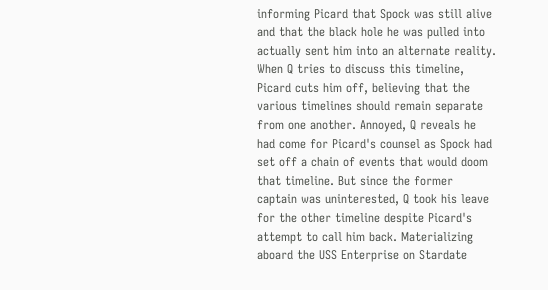informing Picard that Spock was still alive and that the black hole he was pulled into actually sent him into an alternate reality. When Q tries to discuss this timeline, Picard cuts him off, believing that the various timelines should remain separate from one another. Annoyed, Q reveals he had come for Picard's counsel as Spock had set off a chain of events that would doom that timeline. But since the former captain was uninterested, Q took his leave for the other timeline despite Picard's attempt to call him back. Materializing aboard the USS Enterprise on Stardate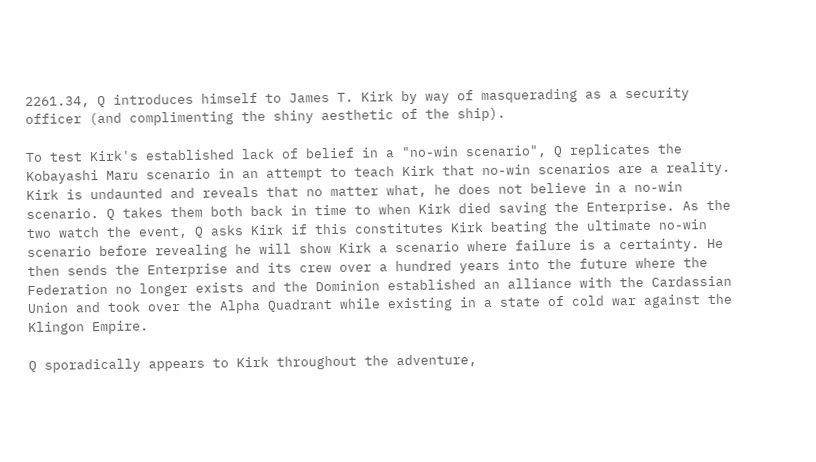2261.34, Q introduces himself to James T. Kirk by way of masquerading as a security officer (and complimenting the shiny aesthetic of the ship).

To test Kirk's established lack of belief in a "no-win scenario", Q replicates the Kobayashi Maru scenario in an attempt to teach Kirk that no-win scenarios are a reality. Kirk is undaunted and reveals that no matter what, he does not believe in a no-win scenario. Q takes them both back in time to when Kirk died saving the Enterprise. As the two watch the event, Q asks Kirk if this constitutes Kirk beating the ultimate no-win scenario before revealing he will show Kirk a scenario where failure is a certainty. He then sends the Enterprise and its crew over a hundred years into the future where the Federation no longer exists and the Dominion established an alliance with the Cardassian Union and took over the Alpha Quadrant while existing in a state of cold war against the Klingon Empire.

Q sporadically appears to Kirk throughout the adventure,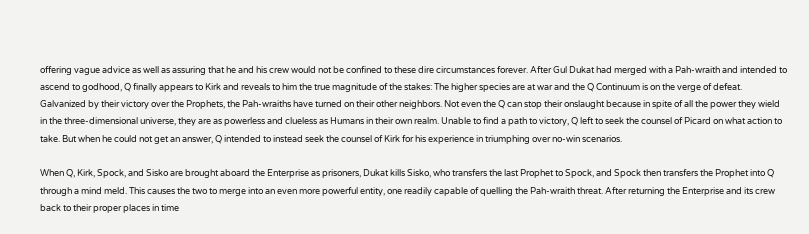offering vague advice as well as assuring that he and his crew would not be confined to these dire circumstances forever. After Gul Dukat had merged with a Pah-wraith and intended to ascend to godhood, Q finally appears to Kirk and reveals to him the true magnitude of the stakes: The higher species are at war and the Q Continuum is on the verge of defeat. Galvanized by their victory over the Prophets, the Pah-wraiths have turned on their other neighbors. Not even the Q can stop their onslaught because in spite of all the power they wield in the three-dimensional universe, they are as powerless and clueless as Humans in their own realm. Unable to find a path to victory, Q left to seek the counsel of Picard on what action to take. But when he could not get an answer, Q intended to instead seek the counsel of Kirk for his experience in triumphing over no-win scenarios.

When Q, Kirk, Spock, and Sisko are brought aboard the Enterprise as prisoners, Dukat kills Sisko, who transfers the last Prophet to Spock, and Spock then transfers the Prophet into Q through a mind meld. This causes the two to merge into an even more powerful entity, one readily capable of quelling the Pah-wraith threat. After returning the Enterprise and its crew back to their proper places in time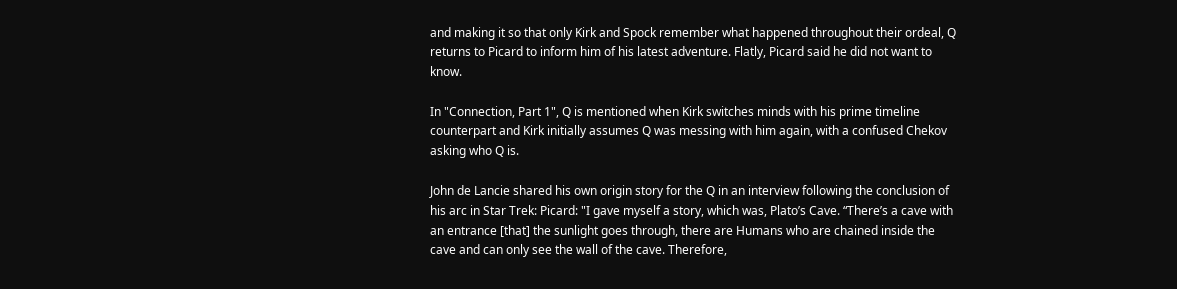and making it so that only Kirk and Spock remember what happened throughout their ordeal, Q returns to Picard to inform him of his latest adventure. Flatly, Picard said he did not want to know.

In "Connection, Part 1", Q is mentioned when Kirk switches minds with his prime timeline counterpart and Kirk initially assumes Q was messing with him again, with a confused Chekov asking who Q is.

John de Lancie shared his own origin story for the Q in an interview following the conclusion of his arc in Star Trek: Picard: "I gave myself a story, which was, Plato’s Cave. “There’s a cave with an entrance [that] the sunlight goes through, there are Humans who are chained inside the cave and can only see the wall of the cave. Therefore,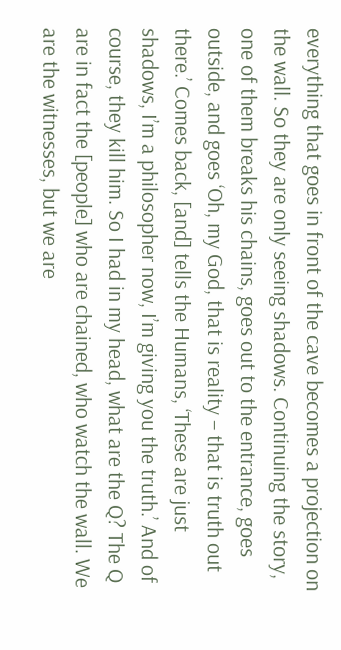everything that goes in front of the cave becomes a projection on the wall. So they are only seeing shadows. Continuing the story, one of them breaks his chains, goes out to the entrance, goes outside, and goes ‘Oh, my God, that is reality – that is truth out there.’ Comes back, [and] tells the Humans, ‘These are just shadows, I’m a philosopher now, I’m giving you the truth.’ And of course, they kill him. So I had in my head, what are the Q? The Q are in fact the [people] who are chained, who watch the wall. We are the witnesses, but we are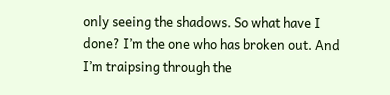only seeing the shadows. So what have I done? I’m the one who has broken out. And I’m traipsing through the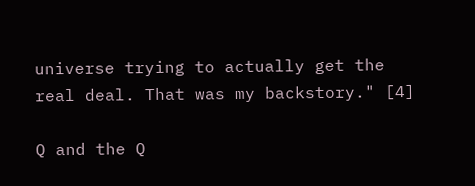universe trying to actually get the real deal. That was my backstory." [4]

Q and the Q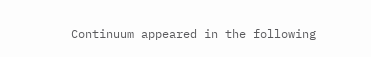Continuum appeared in the following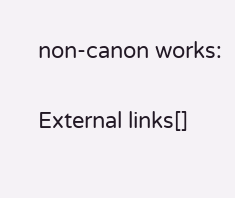non-canon works:

External links[]